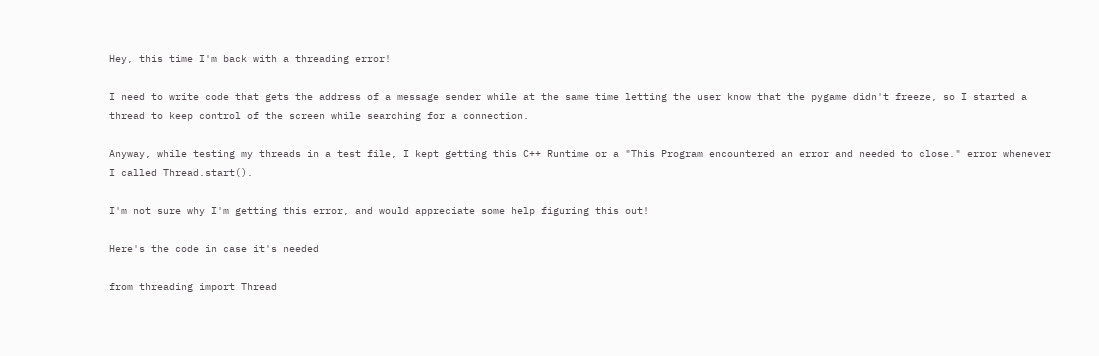Hey, this time I'm back with a threading error!

I need to write code that gets the address of a message sender while at the same time letting the user know that the pygame didn't freeze, so I started a thread to keep control of the screen while searching for a connection.

Anyway, while testing my threads in a test file, I kept getting this C++ Runtime or a "This Program encountered an error and needed to close." error whenever I called Thread.start().

I'm not sure why I'm getting this error, and would appreciate some help figuring this out!

Here's the code in case it's needed

from threading import Thread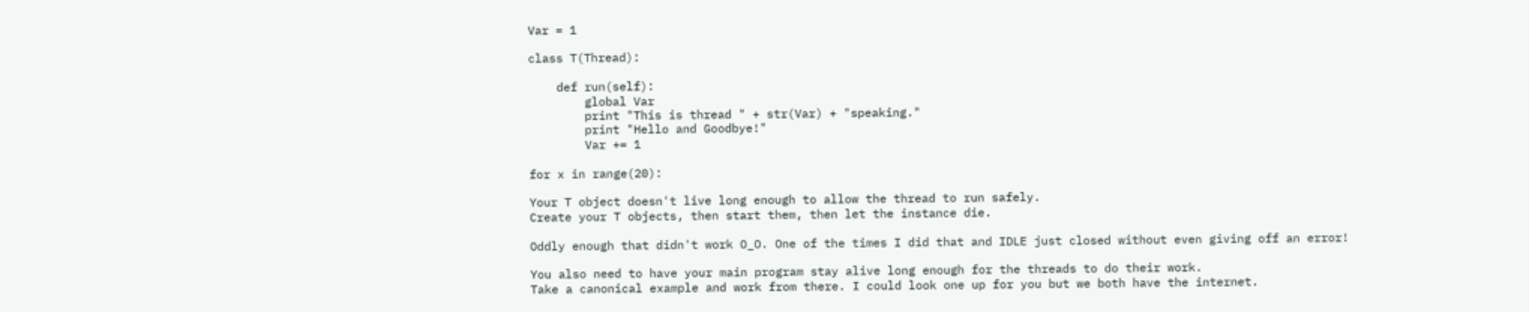Var = 1

class T(Thread):

    def run(self):
        global Var
        print "This is thread " + str(Var) + "speaking."
        print "Hello and Goodbye!"
        Var += 1

for x in range(20):

Your T object doesn't live long enough to allow the thread to run safely.
Create your T objects, then start them, then let the instance die.

Oddly enough that didn't work O_O. One of the times I did that and IDLE just closed without even giving off an error!

You also need to have your main program stay alive long enough for the threads to do their work.
Take a canonical example and work from there. I could look one up for you but we both have the internet.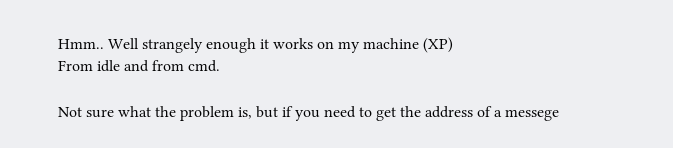Hmm.. Well strangely enough it works on my machine (XP)
From idle and from cmd.

Not sure what the problem is, but if you need to get the address of a messege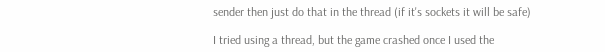sender then just do that in the thread (if it's sockets it will be safe)

I tried using a thread, but the game crashed once I used the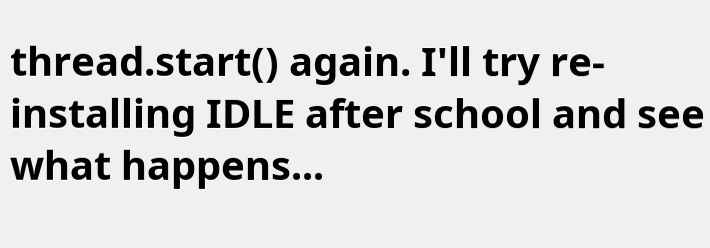thread.start() again. I'll try re-installing IDLE after school and see what happens...